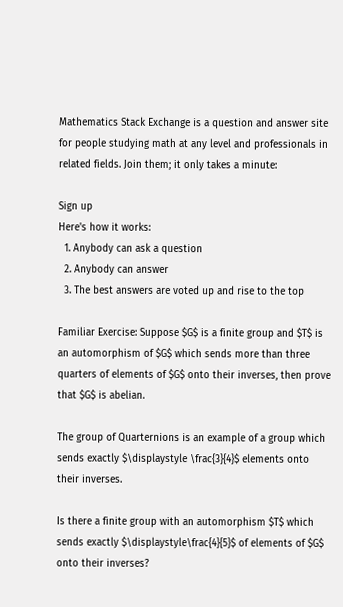Mathematics Stack Exchange is a question and answer site for people studying math at any level and professionals in related fields. Join them; it only takes a minute:

Sign up
Here's how it works:
  1. Anybody can ask a question
  2. Anybody can answer
  3. The best answers are voted up and rise to the top

Familiar Exercise: Suppose $G$ is a finite group and $T$ is an automorphism of $G$ which sends more than three quarters of elements of $G$ onto their inverses, then prove that $G$ is abelian.

The group of Quarternions is an example of a group which sends exactly $\displaystyle \frac{3}{4}$ elements onto their inverses.

Is there a finite group with an automorphism $T$ which sends exactly $\displaystyle\frac{4}{5}$ of elements of $G$ onto their inverses?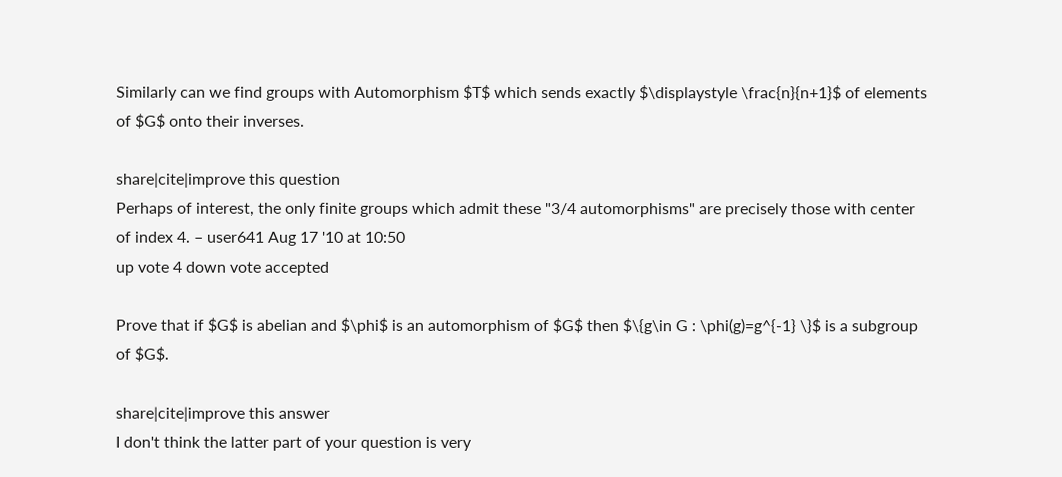Similarly can we find groups with Automorphism $T$ which sends exactly $\displaystyle \frac{n}{n+1}$ of elements of $G$ onto their inverses.

share|cite|improve this question
Perhaps of interest, the only finite groups which admit these "3/4 automorphisms" are precisely those with center of index 4. – user641 Aug 17 '10 at 10:50
up vote 4 down vote accepted

Prove that if $G$ is abelian and $\phi$ is an automorphism of $G$ then $\{g\in G : \phi(g)=g^{-1} \}$ is a subgroup of $G$.

share|cite|improve this answer
I don't think the latter part of your question is very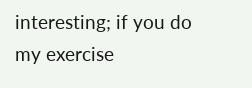interesting; if you do my exercise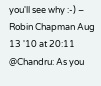you'll see why :-) – Robin Chapman Aug 13 '10 at 20:11
@Chandru: As you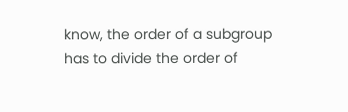know, the order of a subgroup has to divide the order of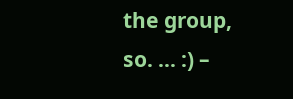the group, so. ... :) –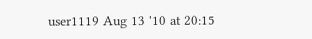user1119 Aug 13 '10 at 20:15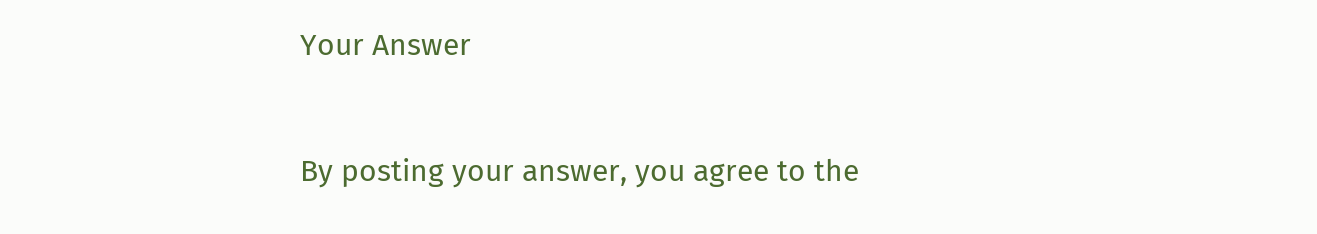Your Answer


By posting your answer, you agree to the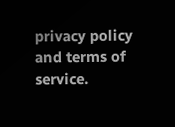privacy policy and terms of service.